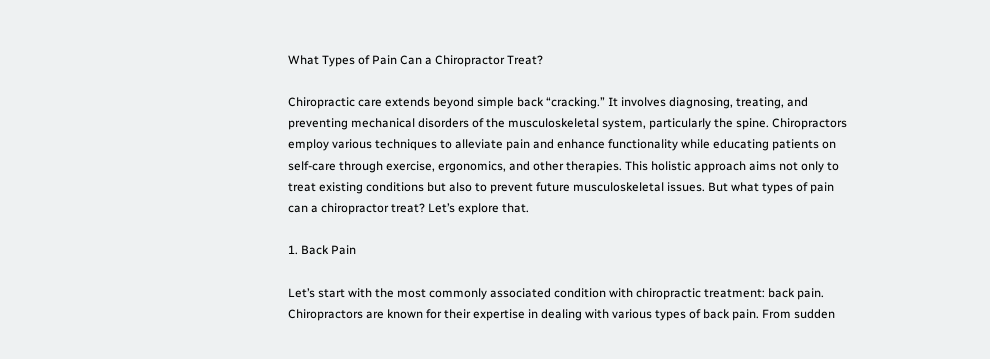What Types of Pain Can a Chiropractor Treat?

Chiropractic care extends beyond simple back “cracking.” It involves diagnosing, treating, and preventing mechanical disorders of the musculoskeletal system, particularly the spine. Chiropractors employ various techniques to alleviate pain and enhance functionality while educating patients on self-care through exercise, ergonomics, and other therapies. This holistic approach aims not only to treat existing conditions but also to prevent future musculoskeletal issues. But what types of pain can a chiropractor treat? Let’s explore that.

1. Back Pain

Let’s start with the most commonly associated condition with chiropractic treatment: back pain. Chiropractors are known for their expertise in dealing with various types of back pain. From sudden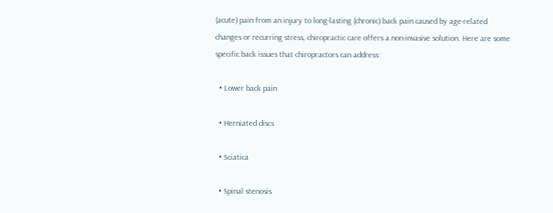(acute) pain from an injury to long-lasting (chronic) back pain caused by age-related changes or recurring stress, chiropractic care offers a non-invasive solution. Here are some specific back issues that chiropractors can address:

  • Lower back pain

  • Herniated discs

  • Sciatica

  • Spinal stenosis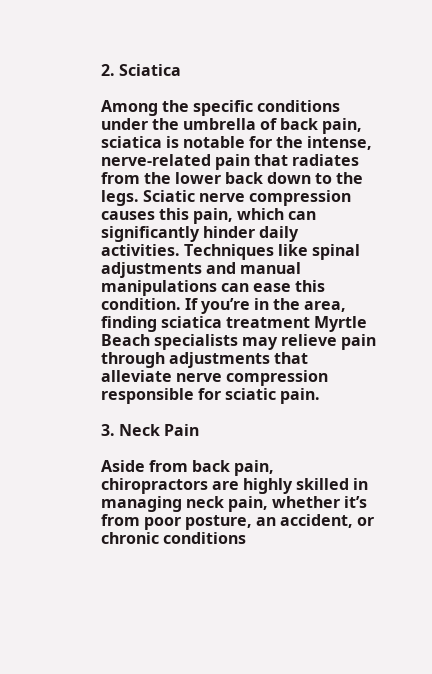2. Sciatica

Among the specific conditions under the umbrella of back pain, sciatica is notable for the intense, nerve-related pain that radiates from the lower back down to the legs. Sciatic nerve compression causes this pain, which can significantly hinder daily activities. Techniques like spinal adjustments and manual manipulations can ease this condition. If you’re in the area, finding sciatica treatment Myrtle Beach specialists may relieve pain through adjustments that alleviate nerve compression responsible for sciatic pain.

3. Neck Pain

Aside from back pain, chiropractors are highly skilled in managing neck pain, whether it’s from poor posture, an accident, or chronic conditions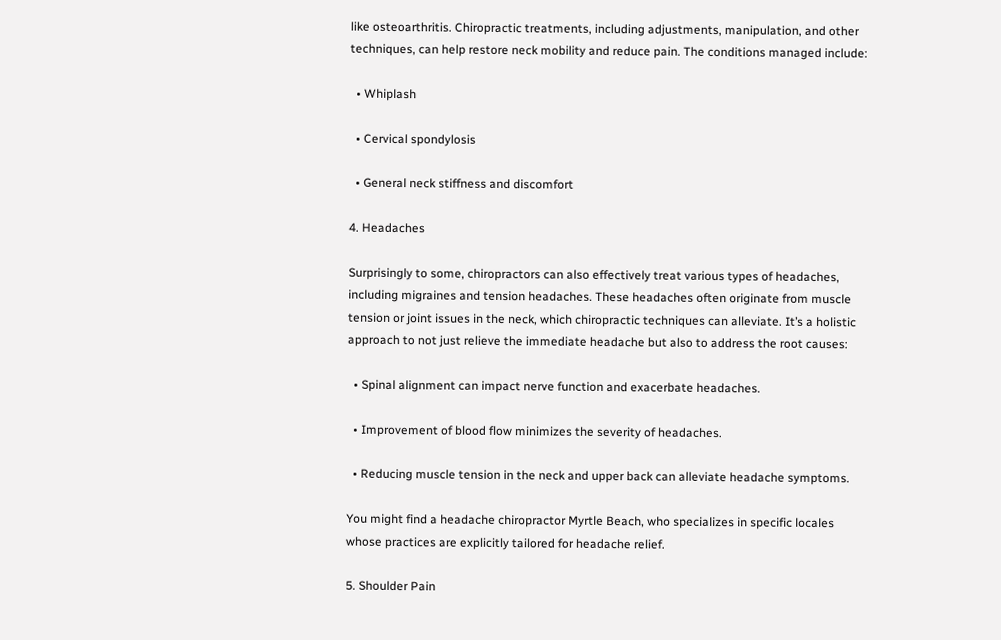like osteoarthritis. Chiropractic treatments, including adjustments, manipulation, and other techniques, can help restore neck mobility and reduce pain. The conditions managed include:

  • Whiplash

  • Cervical spondylosis

  • General neck stiffness and discomfort

4. Headaches

Surprisingly to some, chiropractors can also effectively treat various types of headaches, including migraines and tension headaches. These headaches often originate from muscle tension or joint issues in the neck, which chiropractic techniques can alleviate. It’s a holistic approach to not just relieve the immediate headache but also to address the root causes:

  • Spinal alignment can impact nerve function and exacerbate headaches.

  • Improvement of blood flow minimizes the severity of headaches.

  • Reducing muscle tension in the neck and upper back can alleviate headache symptoms.

You might find a headache chiropractor Myrtle Beach, who specializes in specific locales whose practices are explicitly tailored for headache relief.

5. Shoulder Pain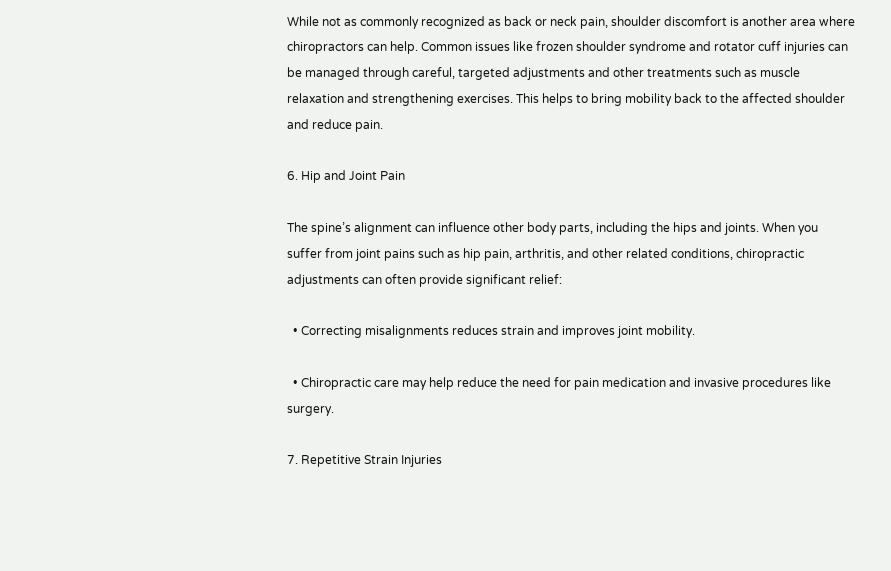While not as commonly recognized as back or neck pain, shoulder discomfort is another area where chiropractors can help. Common issues like frozen shoulder syndrome and rotator cuff injuries can be managed through careful, targeted adjustments and other treatments such as muscle relaxation and strengthening exercises. This helps to bring mobility back to the affected shoulder and reduce pain.

6. Hip and Joint Pain

The spine’s alignment can influence other body parts, including the hips and joints. When you suffer from joint pains such as hip pain, arthritis, and other related conditions, chiropractic adjustments can often provide significant relief:

  • Correcting misalignments reduces strain and improves joint mobility.

  • Chiropractic care may help reduce the need for pain medication and invasive procedures like surgery.

7. Repetitive Strain Injuries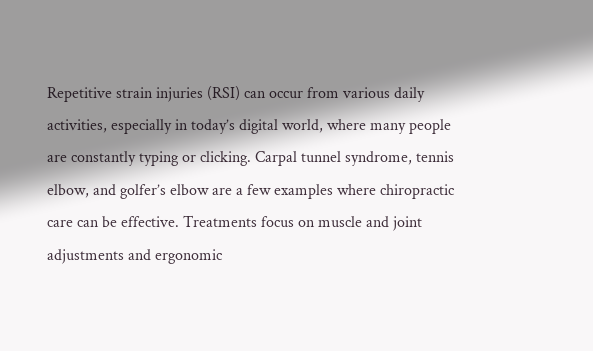Repetitive strain injuries (RSI) can occur from various daily activities, especially in today’s digital world, where many people are constantly typing or clicking. Carpal tunnel syndrome, tennis elbow, and golfer’s elbow are a few examples where chiropractic care can be effective. Treatments focus on muscle and joint adjustments and ergonomic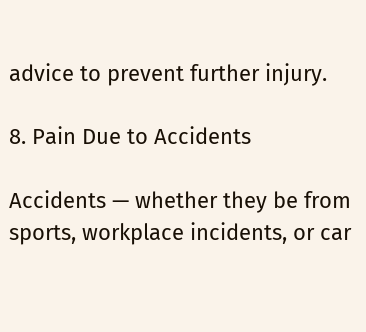advice to prevent further injury.

8. Pain Due to Accidents

Accidents — whether they be from sports, workplace incidents, or car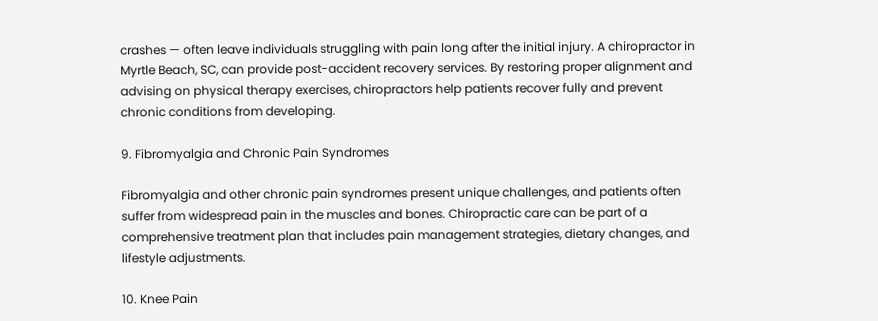crashes — often leave individuals struggling with pain long after the initial injury. A chiropractor in Myrtle Beach, SC, can provide post-accident recovery services. By restoring proper alignment and advising on physical therapy exercises, chiropractors help patients recover fully and prevent chronic conditions from developing.

9. Fibromyalgia and Chronic Pain Syndromes

Fibromyalgia and other chronic pain syndromes present unique challenges, and patients often suffer from widespread pain in the muscles and bones. Chiropractic care can be part of a comprehensive treatment plan that includes pain management strategies, dietary changes, and lifestyle adjustments.

10. Knee Pain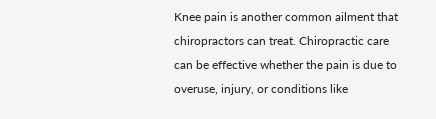Knee pain is another common ailment that chiropractors can treat. Chiropractic care can be effective whether the pain is due to overuse, injury, or conditions like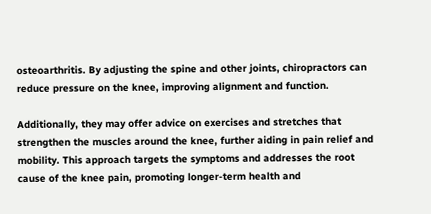osteoarthritis. By adjusting the spine and other joints, chiropractors can reduce pressure on the knee, improving alignment and function.

Additionally, they may offer advice on exercises and stretches that strengthen the muscles around the knee, further aiding in pain relief and mobility. This approach targets the symptoms and addresses the root cause of the knee pain, promoting longer-term health and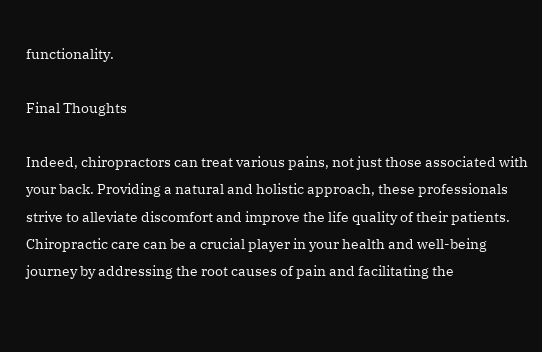functionality.

Final Thoughts

Indeed, chiropractors can treat various pains, not just those associated with your back. Providing a natural and holistic approach, these professionals strive to alleviate discomfort and improve the life quality of their patients. Chiropractic care can be a crucial player in your health and well-being journey by addressing the root causes of pain and facilitating the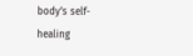body’s self-healing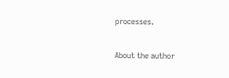processes.

About the author